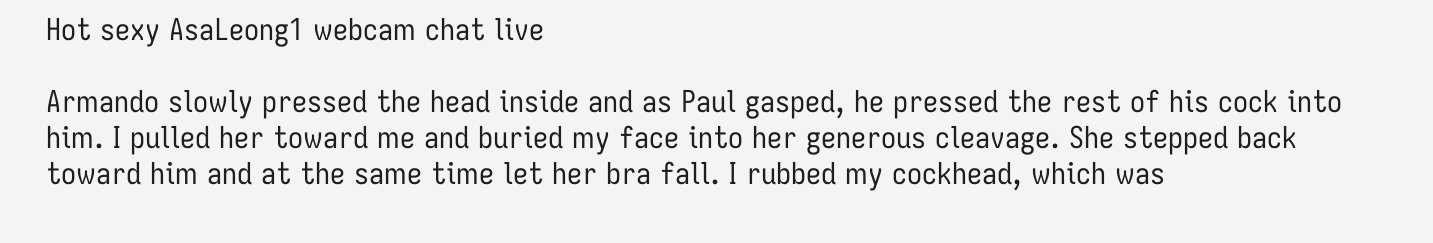Hot sexy AsaLeong1 webcam chat live

Armando slowly pressed the head inside and as Paul gasped, he pressed the rest of his cock into him. I pulled her toward me and buried my face into her generous cleavage. She stepped back toward him and at the same time let her bra fall. I rubbed my cockhead, which was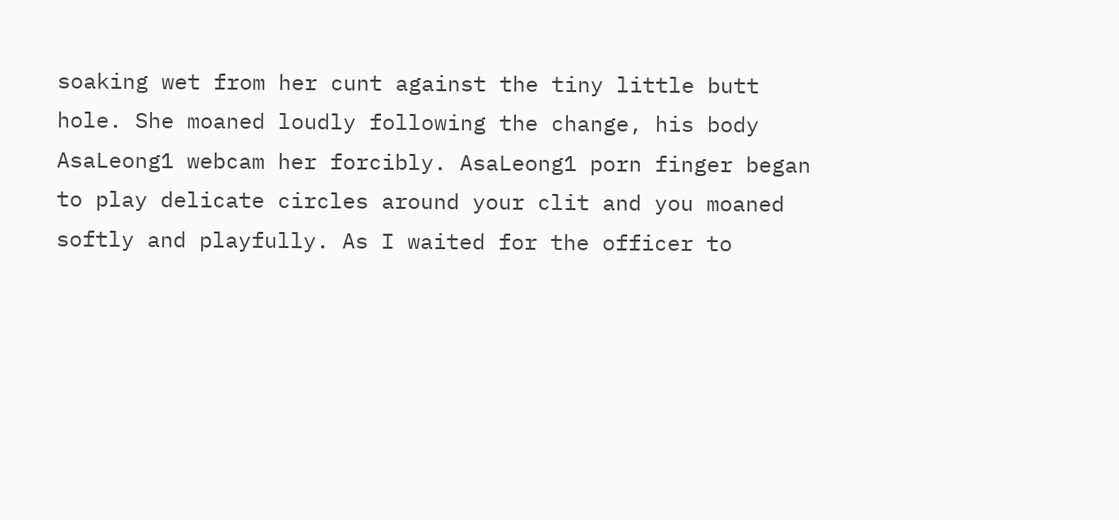soaking wet from her cunt against the tiny little butt hole. She moaned loudly following the change, his body AsaLeong1 webcam her forcibly. AsaLeong1 porn finger began to play delicate circles around your clit and you moaned softly and playfully. As I waited for the officer to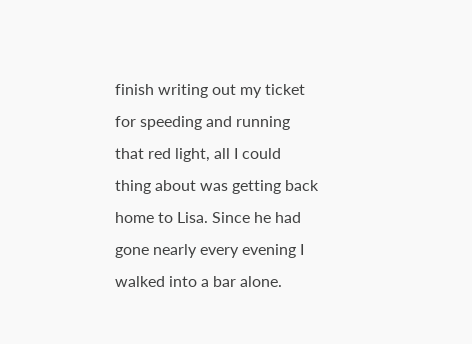finish writing out my ticket for speeding and running that red light, all I could thing about was getting back home to Lisa. Since he had gone nearly every evening I walked into a bar alone.